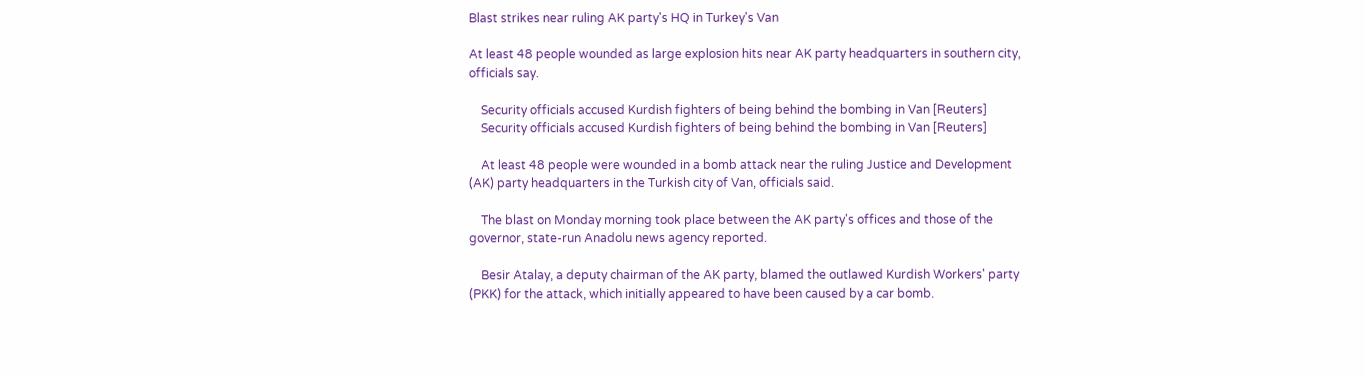Blast strikes near ruling AK party's HQ in Turkey's Van

At least 48 people wounded as large explosion hits near AK party headquarters in southern city, officials say.

    Security officials accused Kurdish fighters of being behind the bombing in Van [Reuters]
    Security officials accused Kurdish fighters of being behind the bombing in Van [Reuters]

    At least 48 people were wounded in a bomb attack near the ruling Justice and Development (AK) party headquarters in the Turkish city of Van, officials said.

    The blast on Monday morning took place between the AK party's offices and those of the governor, state-run Anadolu news agency reported.

    Besir Atalay, a deputy chairman of the AK party, blamed the outlawed Kurdish Workers' party (PKK) for the attack, which initially appeared to have been caused by a car bomb.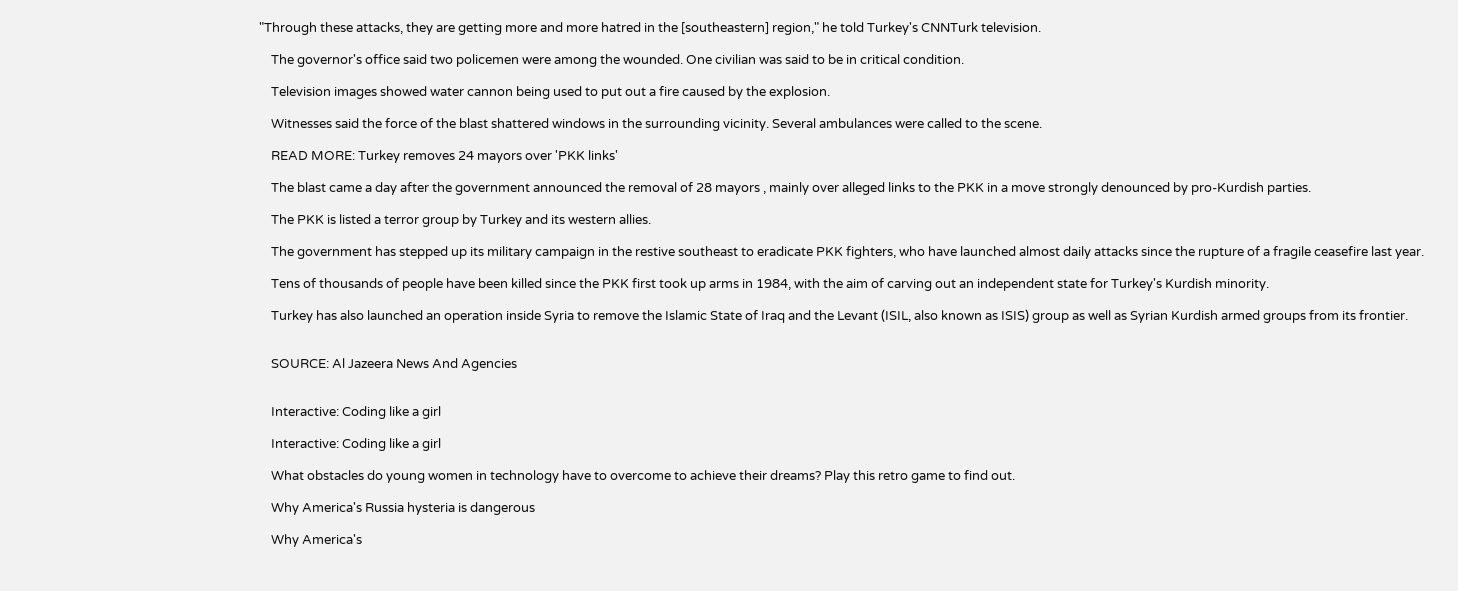"Through these attacks, they are getting more and more hatred in the [southeastern] region," he told Turkey's CNNTurk television.

    The governor's office said two policemen were among the wounded. One civilian was said to be in critical condition.

    Television images showed water cannon being used to put out a fire caused by the explosion.

    Witnesses said the force of the blast shattered windows in the surrounding vicinity. Several ambulances were called to the scene.

    READ MORE: Turkey removes 24 mayors over 'PKK links'

    The blast came a day after the government announced the removal of 28 mayors , mainly over alleged links to the PKK in a move strongly denounced by pro-Kurdish parties.

    The PKK is listed a terror group by Turkey and its western allies.

    The government has stepped up its military campaign in the restive southeast to eradicate PKK fighters, who have launched almost daily attacks since the rupture of a fragile ceasefire last year.

    Tens of thousands of people have been killed since the PKK first took up arms in 1984, with the aim of carving out an independent state for Turkey's Kurdish minority.

    Turkey has also launched an operation inside Syria to remove the Islamic State of Iraq and the Levant (ISIL, also known as ISIS) group as well as Syrian Kurdish armed groups from its frontier.


    SOURCE: Al Jazeera News And Agencies


    Interactive: Coding like a girl

    Interactive: Coding like a girl

    What obstacles do young women in technology have to overcome to achieve their dreams? Play this retro game to find out.

    Why America's Russia hysteria is dangerous

    Why America's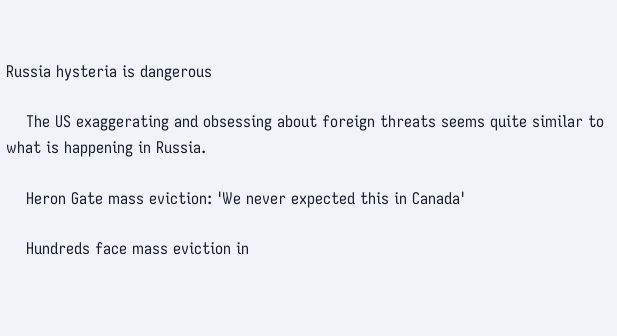Russia hysteria is dangerous

    The US exaggerating and obsessing about foreign threats seems quite similar to what is happening in Russia.

    Heron Gate mass eviction: 'We never expected this in Canada'

    Hundreds face mass eviction in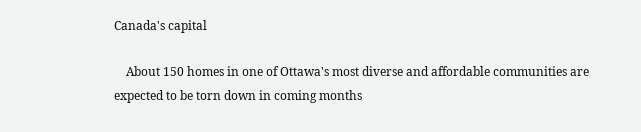Canada's capital

    About 150 homes in one of Ottawa's most diverse and affordable communities are expected to be torn down in coming months